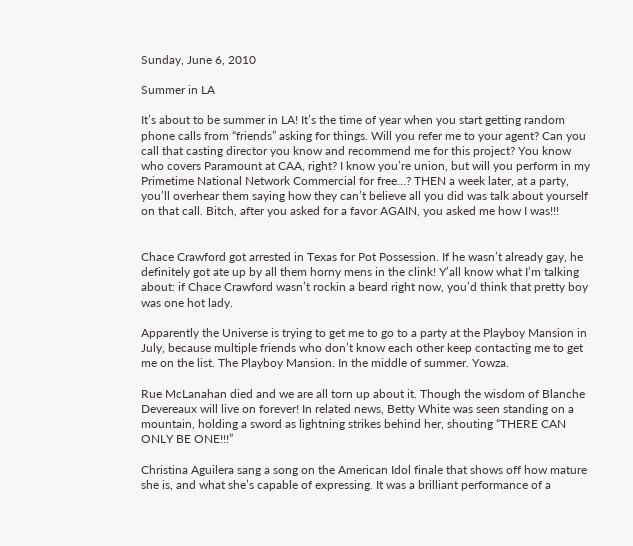Sunday, June 6, 2010

Summer in LA

It’s about to be summer in LA! It’s the time of year when you start getting random phone calls from “friends” asking for things. Will you refer me to your agent? Can you call that casting director you know and recommend me for this project? You know who covers Paramount at CAA, right? I know you’re union, but will you perform in my Primetime National Network Commercial for free…? THEN a week later, at a party, you’ll overhear them saying how they can’t believe all you did was talk about yourself on that call. Bitch, after you asked for a favor AGAIN, you asked me how I was!!!


Chace Crawford got arrested in Texas for Pot Possession. If he wasn’t already gay, he definitely got ate up by all them horny mens in the clink! Y’all know what I’m talking about: if Chace Crawford wasn’t rockin a beard right now, you’d think that pretty boy was one hot lady.

Apparently the Universe is trying to get me to go to a party at the Playboy Mansion in July, because multiple friends who don’t know each other keep contacting me to get me on the list. The Playboy Mansion. In the middle of summer. Yowza.

Rue McLanahan died and we are all torn up about it. Though the wisdom of Blanche Devereaux will live on forever! In related news, Betty White was seen standing on a mountain, holding a sword as lightning strikes behind her, shouting “THERE CAN ONLY BE ONE!!!”

Christina Aguilera sang a song on the American Idol finale that shows off how mature she is, and what she’s capable of expressing. It was a brilliant performance of a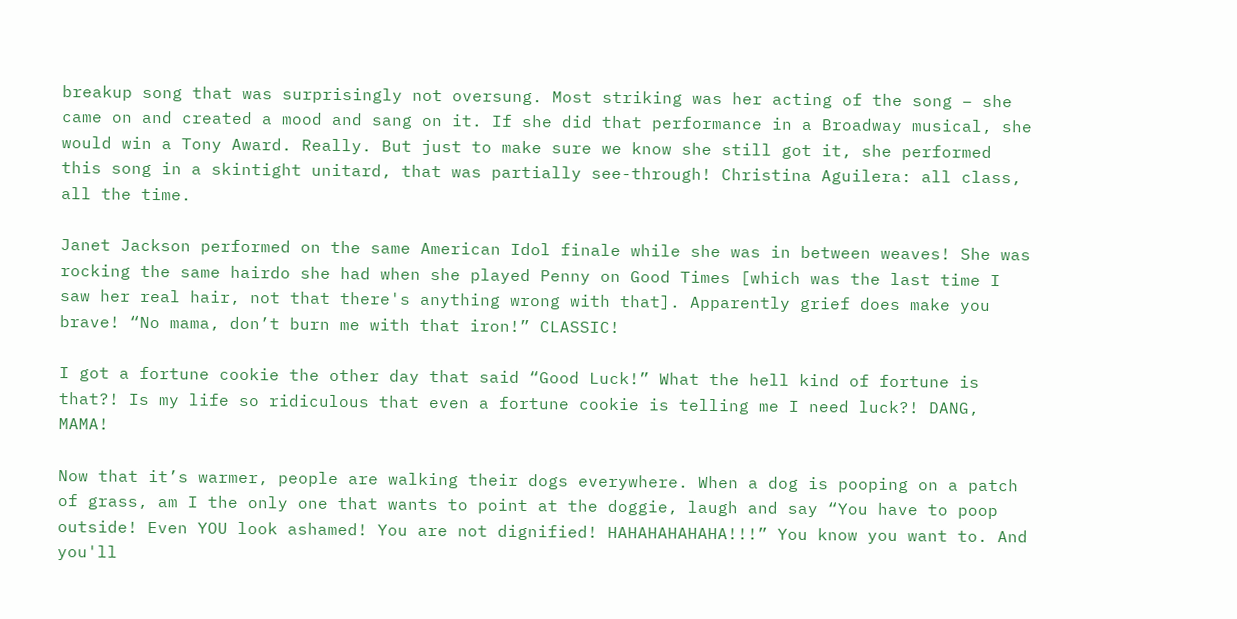breakup song that was surprisingly not oversung. Most striking was her acting of the song – she came on and created a mood and sang on it. If she did that performance in a Broadway musical, she would win a Tony Award. Really. But just to make sure we know she still got it, she performed this song in a skintight unitard, that was partially see-through! Christina Aguilera: all class, all the time.

Janet Jackson performed on the same American Idol finale while she was in between weaves! She was rocking the same hairdo she had when she played Penny on Good Times [which was the last time I saw her real hair, not that there's anything wrong with that]. Apparently grief does make you brave! “No mama, don’t burn me with that iron!” CLASSIC!

I got a fortune cookie the other day that said “Good Luck!” What the hell kind of fortune is that?! Is my life so ridiculous that even a fortune cookie is telling me I need luck?! DANG, MAMA!

Now that it’s warmer, people are walking their dogs everywhere. When a dog is pooping on a patch of grass, am I the only one that wants to point at the doggie, laugh and say “You have to poop outside! Even YOU look ashamed! You are not dignified! HAHAHAHAHAHA!!!” You know you want to. And you'll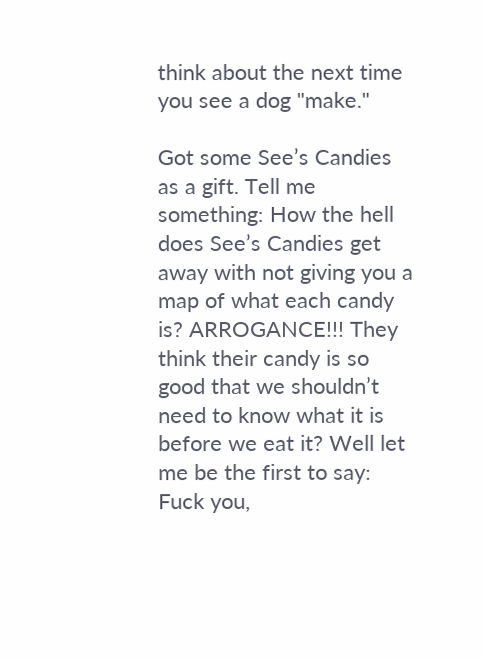think about the next time you see a dog "make."

Got some See’s Candies as a gift. Tell me something: How the hell does See’s Candies get away with not giving you a map of what each candy is? ARROGANCE!!! They think their candy is so good that we shouldn’t need to know what it is before we eat it? Well let me be the first to say: Fuck you,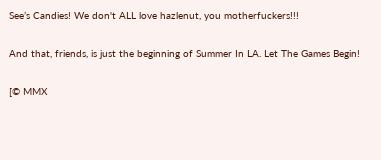See’s Candies! We don't ALL love hazlenut, you motherfuckers!!!

And that, friends, is just the beginning of Summer In LA. Let The Games Begin!

[© MMX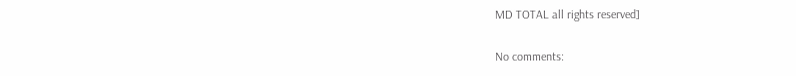MD TOTAL all rights reserved]

No comments: